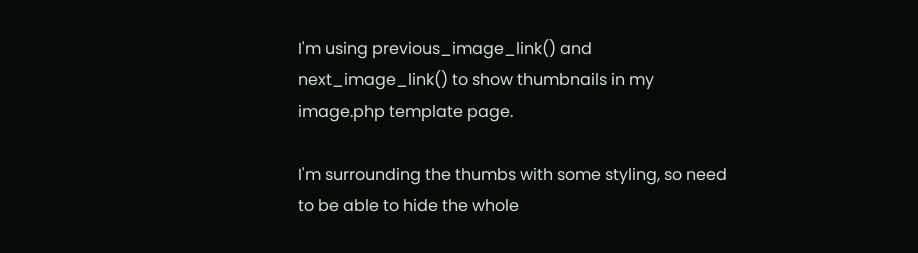I'm using previous_image_link() and next_image_link() to show thumbnails in my image.php template page.

I'm surrounding the thumbs with some styling, so need to be able to hide the whole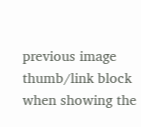previous image thumb/link block when showing the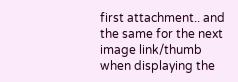first attachment.. and the same for the next image link/thumb when displaying the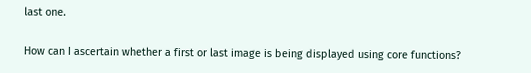last one.

How can I ascertain whether a first or last image is being displayed using core functions?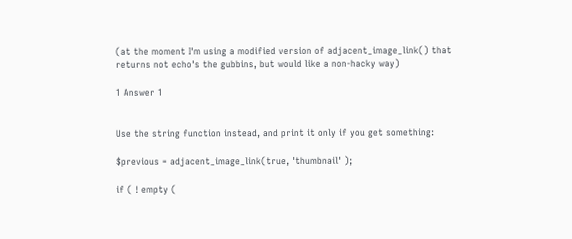(at the moment I'm using a modified version of adjacent_image_link() that returns not echo's the gubbins, but would like a non-hacky way)

1 Answer 1


Use the string function instead, and print it only if you get something:

$previous = adjacent_image_link(true, 'thumbnail' );

if ( ! empty (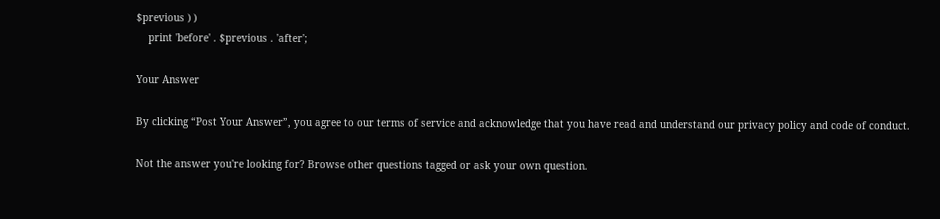$previous ) )
    print 'before' . $previous . 'after';

Your Answer

By clicking “Post Your Answer”, you agree to our terms of service and acknowledge that you have read and understand our privacy policy and code of conduct.

Not the answer you're looking for? Browse other questions tagged or ask your own question.